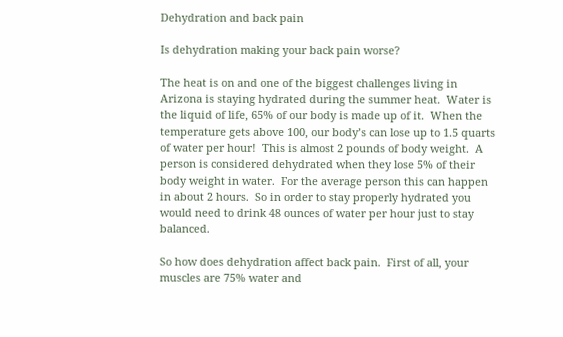Dehydration and back pain

Is dehydration making your back pain worse?

The heat is on and one of the biggest challenges living in Arizona is staying hydrated during the summer heat.  Water is the liquid of life, 65% of our body is made up of it.  When the temperature gets above 100, our body’s can lose up to 1.5 quarts of water per hour!  This is almost 2 pounds of body weight.  A person is considered dehydrated when they lose 5% of their body weight in water.  For the average person this can happen in about 2 hours.  So in order to stay properly hydrated you would need to drink 48 ounces of water per hour just to stay balanced.

So how does dehydration affect back pain.  First of all, your muscles are 75% water and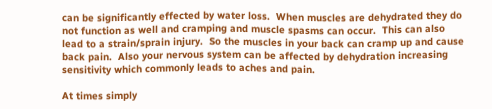can be significantly effected by water loss.  When muscles are dehydrated they do not function as well and cramping and muscle spasms can occur.  This can also lead to a strain/sprain injury.  So the muscles in your back can cramp up and cause back pain.  Also your nervous system can be affected by dehydration increasing sensitivity which commonly leads to aches and pain.

At times simply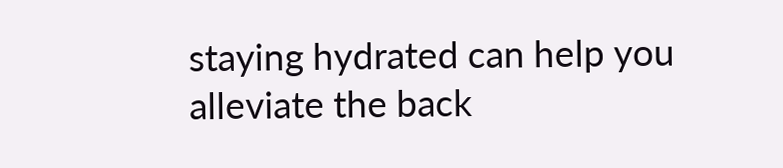staying hydrated can help you alleviate the back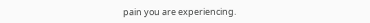pain you are experiencing.